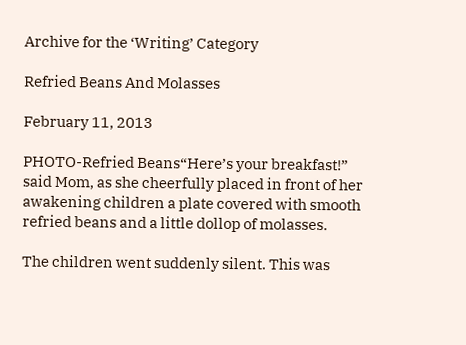Archive for the ‘Writing’ Category

Refried Beans And Molasses

February 11, 2013

PHOTO-Refried Beans“Here’s your breakfast!” said Mom, as she cheerfully placed in front of her awakening children a plate covered with smooth refried beans and a little dollop of molasses.

The children went suddenly silent. This was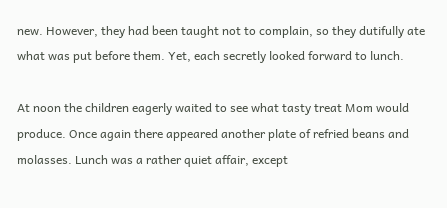new. However, they had been taught not to complain, so they dutifully ate what was put before them. Yet, each secretly looked forward to lunch.

At noon the children eagerly waited to see what tasty treat Mom would produce. Once again there appeared another plate of refried beans and molasses. Lunch was a rather quiet affair, except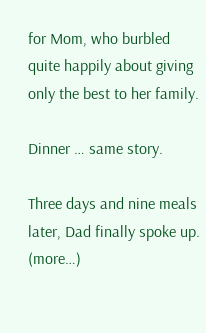for Mom, who burbled quite happily about giving only the best to her family.

Dinner … same story.

Three days and nine meals later, Dad finally spoke up. (more…)